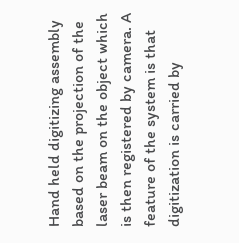Hand held digitizing assembly based on the projection of the laser beam on the object which is then registered by camera. A feature of the system is that digitization is carried by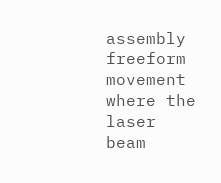assembly freeform movement where the laser beam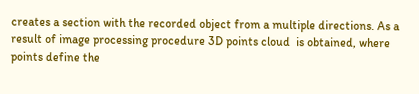creates a section with the recorded object from a multiple directions. As a result of image processing procedure 3D points cloud  is obtained, where points define the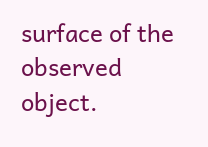surface of the observed object.